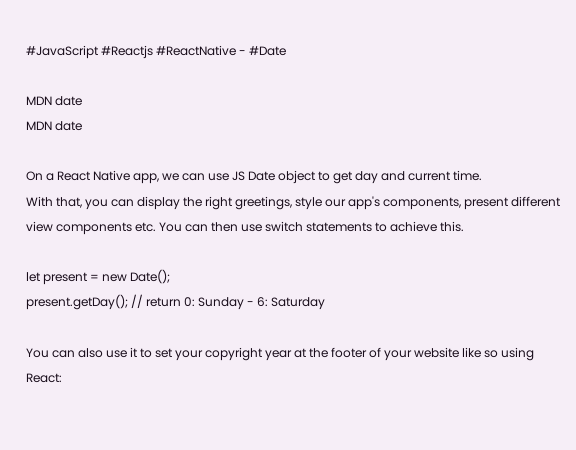#JavaScript #Reactjs #ReactNative - #Date

MDN date
MDN date

On a React Native app, we can use JS Date object to get day and current time.
With that, you can display the right greetings, style our app's components, present different view components etc. You can then use switch statements to achieve this.

let present = new Date();
present.getDay(); // return 0: Sunday - 6: Saturday

You can also use it to set your copyright year at the footer of your website like so using React: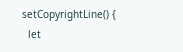setCopyrightLine() {
  let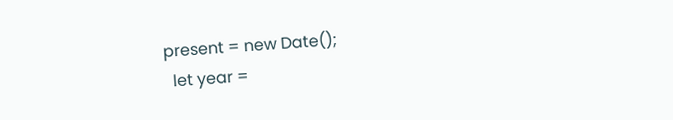present = new Date();
  let year =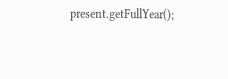present.getFullYear();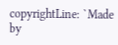copyrightLine: `Made by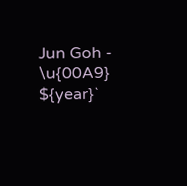Jun Goh - \u{00A9} ${year}`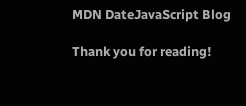MDN DateJavaScript Blog

Thank you for reading!